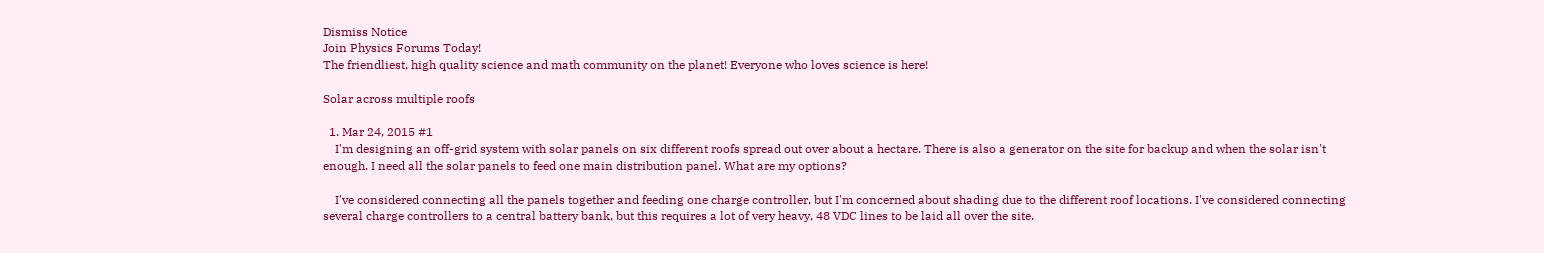Dismiss Notice
Join Physics Forums Today!
The friendliest, high quality science and math community on the planet! Everyone who loves science is here!

Solar across multiple roofs

  1. Mar 24, 2015 #1
    I'm designing an off-grid system with solar panels on six different roofs spread out over about a hectare. There is also a generator on the site for backup and when the solar isn't enough. I need all the solar panels to feed one main distribution panel. What are my options?

    I've considered connecting all the panels together and feeding one charge controller, but I'm concerned about shading due to the different roof locations. I've considered connecting several charge controllers to a central battery bank, but this requires a lot of very heavy, 48 VDC lines to be laid all over the site.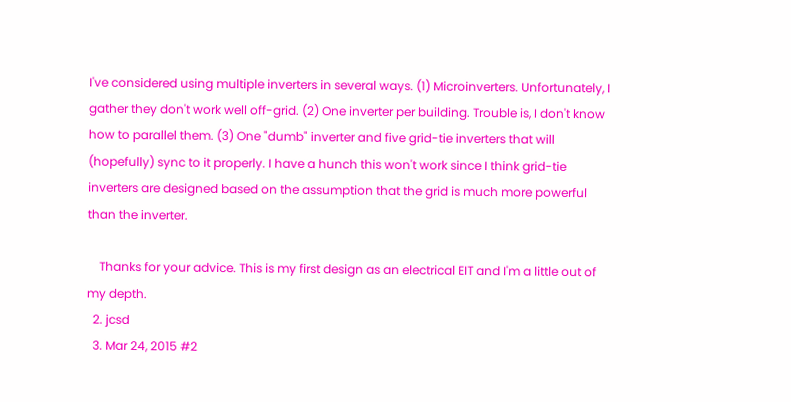I've considered using multiple inverters in several ways. (1) Microinverters. Unfortunately, I gather they don't work well off-grid. (2) One inverter per building. Trouble is, I don't know how to parallel them. (3) One "dumb" inverter and five grid-tie inverters that will (hopefully) sync to it properly. I have a hunch this won't work since I think grid-tie inverters are designed based on the assumption that the grid is much more powerful than the inverter.

    Thanks for your advice. This is my first design as an electrical EIT and I'm a little out of my depth.
  2. jcsd
  3. Mar 24, 2015 #2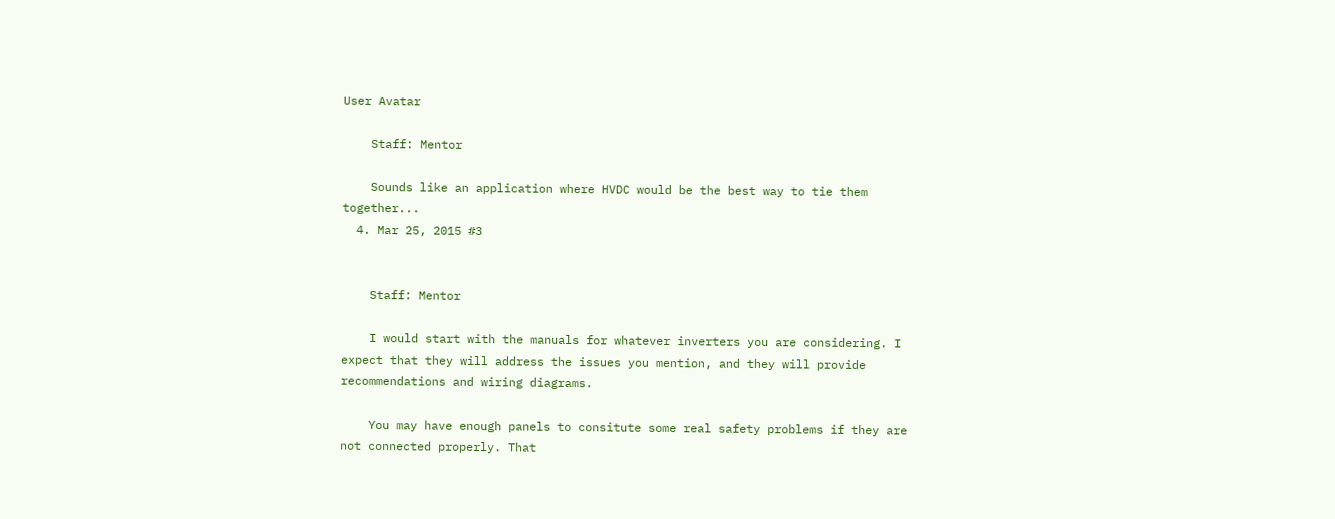User Avatar

    Staff: Mentor

    Sounds like an application where HVDC would be the best way to tie them together...
  4. Mar 25, 2015 #3


    Staff: Mentor

    I would start with the manuals for whatever inverters you are considering. I expect that they will address the issues you mention, and they will provide recommendations and wiring diagrams.

    You may have enough panels to consitute some real safety problems if they are not connected properly. That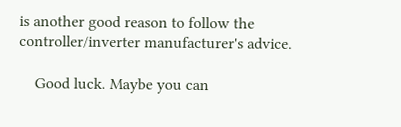is another good reason to follow the controller/inverter manufacturer's advice.

    Good luck. Maybe you can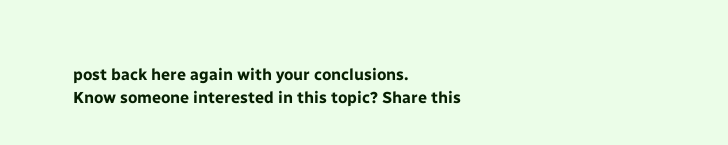post back here again with your conclusions.
Know someone interested in this topic? Share this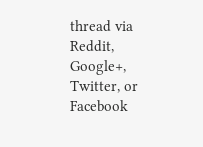thread via Reddit, Google+, Twitter, or Facebook